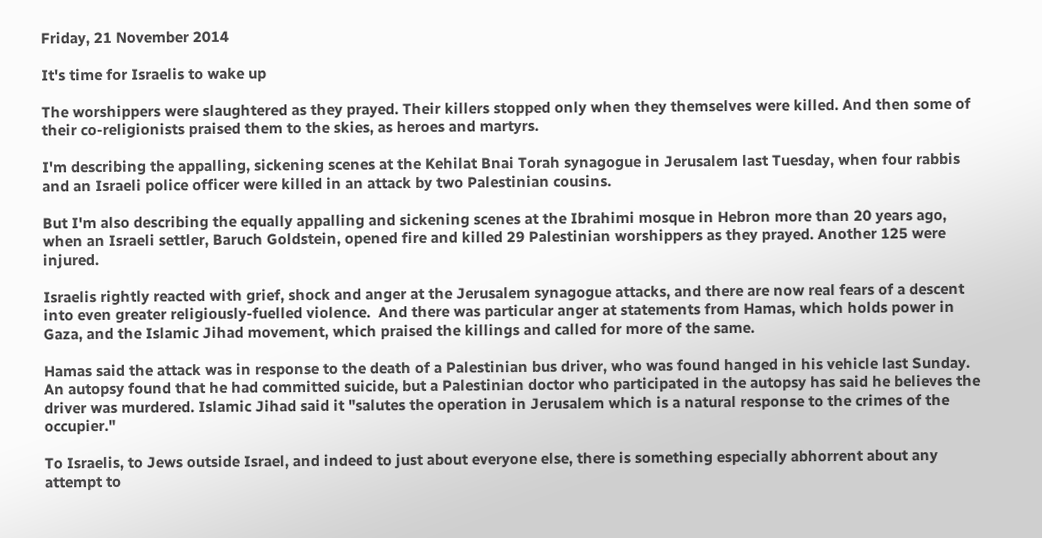Friday, 21 November 2014

It's time for Israelis to wake up

The worshippers were slaughtered as they prayed. Their killers stopped only when they themselves were killed. And then some of their co-religionists praised them to the skies, as heroes and martyrs.

I'm describing the appalling, sickening scenes at the Kehilat Bnai Torah synagogue in Jerusalem last Tuesday, when four rabbis and an Israeli police officer were killed in an attack by two Palestinian cousins.

But I'm also describing the equally appalling and sickening scenes at the Ibrahimi mosque in Hebron more than 20 years ago, when an Israeli settler, Baruch Goldstein, opened fire and killed 29 Palestinian worshippers as they prayed. Another 125 were injured.

Israelis rightly reacted with grief, shock and anger at the Jerusalem synagogue attacks, and there are now real fears of a descent into even greater religiously-fuelled violence.  And there was particular anger at statements from Hamas, which holds power in Gaza, and the Islamic Jihad movement, which praised the killings and called for more of the same.

Hamas said the attack was in response to the death of a Palestinian bus driver, who was found hanged in his vehicle last Sunday. An autopsy found that he had committed suicide, but a Palestinian doctor who participated in the autopsy has said he believes the driver was murdered. Islamic Jihad said it "salutes the operation in Jerusalem which is a natural response to the crimes of the occupier."

To Israelis, to Jews outside Israel, and indeed to just about everyone else, there is something especially abhorrent about any attempt to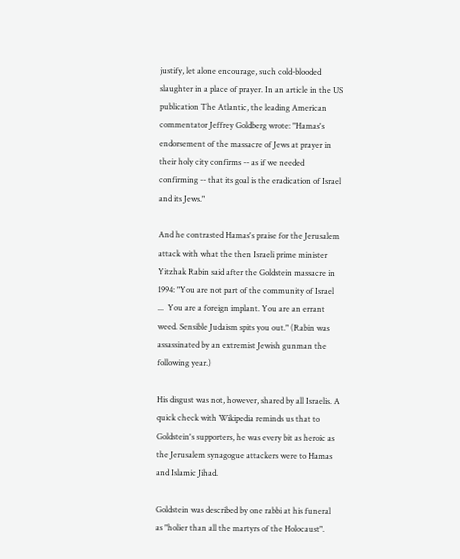justify, let alone encourage, such cold-blooded slaughter in a place of prayer. In an article in the US publication The Atlantic, the leading American commentator Jeffrey Goldberg wrote: "Hamas's endorsement of the massacre of Jews at prayer in their holy city confirms -- as if we needed confirming -- that its goal is the eradication of Israel and its Jews."

And he contrasted Hamas's praise for the Jerusalem attack with what the then Israeli prime minister Yitzhak Rabin said after the Goldstein massacre in 1994: "You are not part of the community of Israel ...  You are a foreign implant. You are an errant weed. Sensible Judaism spits you out." (Rabin was assassinated by an extremist Jewish gunman the following year.)

His disgust was not, however, shared by all Israelis. A quick check with Wikipedia reminds us that to Goldstein's supporters, he was every bit as heroic as the Jerusalem synagogue attackers were to Hamas and Islamic Jihad.

Goldstein was described by one rabbi at his funeral as "holier than all the martyrs of the Holocaust".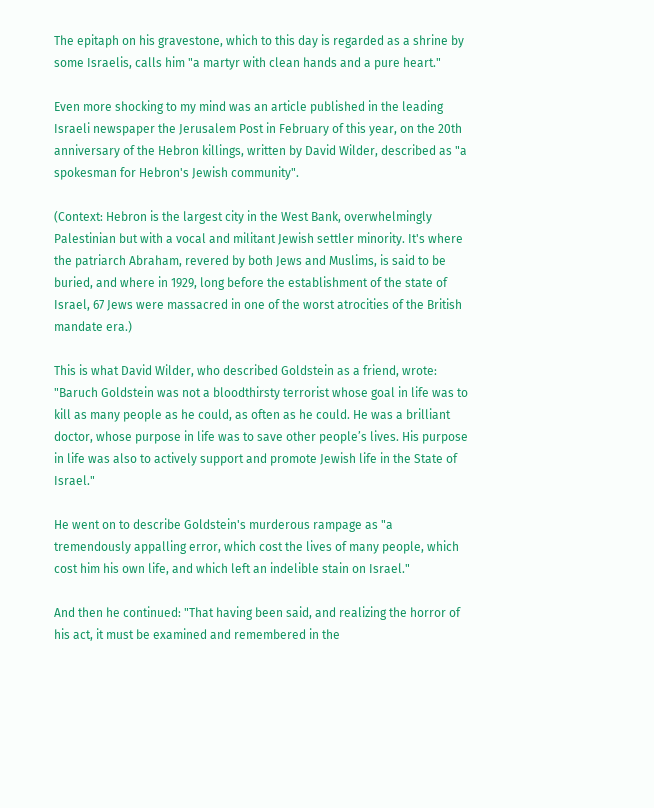The epitaph on his gravestone, which to this day is regarded as a shrine by some Israelis, calls him "a martyr with clean hands and a pure heart."

Even more shocking to my mind was an article published in the leading Israeli newspaper the Jerusalem Post in February of this year, on the 20th anniversary of the Hebron killings, written by David Wilder, described as "a spokesman for Hebron's Jewish community".

(Context: Hebron is the largest city in the West Bank, overwhelmingly Palestinian but with a vocal and militant Jewish settler minority. It's where the patriarch Abraham, revered by both Jews and Muslims, is said to be buried, and where in 1929, long before the establishment of the state of Israel, 67 Jews were massacred in one of the worst atrocities of the British mandate era.)

This is what David Wilder, who described Goldstein as a friend, wrote: "Baruch Goldstein was not a bloodthirsty terrorist whose goal in life was to kill as many people as he could, as often as he could. He was a brilliant doctor, whose purpose in life was to save other people’s lives. His purpose in life was also to actively support and promote Jewish life in the State of Israel."

He went on to describe Goldstein's murderous rampage as "a tremendously appalling error, which cost the lives of many people, which cost him his own life, and which left an indelible stain on Israel."

And then he continued: "That having been said, and realizing the horror of his act, it must be examined and remembered in the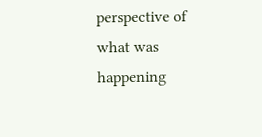perspective of what was happening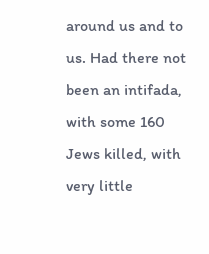around us and to us. Had there not been an intifada, with some 160 Jews killed, with very little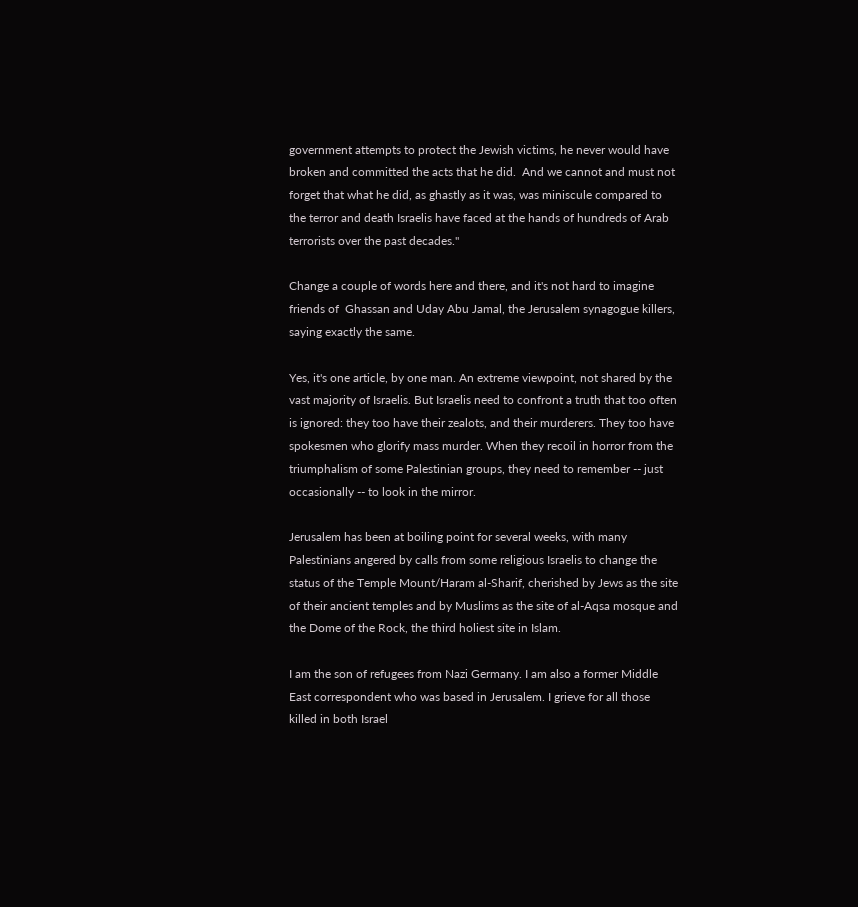government attempts to protect the Jewish victims, he never would have broken and committed the acts that he did.  And we cannot and must not forget that what he did, as ghastly as it was, was miniscule compared to the terror and death Israelis have faced at the hands of hundreds of Arab terrorists over the past decades."

Change a couple of words here and there, and it's not hard to imagine friends of  Ghassan and Uday Abu Jamal, the Jerusalem synagogue killers, saying exactly the same.

Yes, it's one article, by one man. An extreme viewpoint, not shared by the vast majority of Israelis. But Israelis need to confront a truth that too often is ignored: they too have their zealots, and their murderers. They too have spokesmen who glorify mass murder. When they recoil in horror from the triumphalism of some Palestinian groups, they need to remember -- just occasionally -- to look in the mirror.

Jerusalem has been at boiling point for several weeks, with many Palestinians angered by calls from some religious Israelis to change the status of the Temple Mount/Haram al-Sharif, cherished by Jews as the site of their ancient temples and by Muslims as the site of al-Aqsa mosque and the Dome of the Rock, the third holiest site in Islam.

I am the son of refugees from Nazi Germany. I am also a former Middle East correspondent who was based in Jerusalem. I grieve for all those killed in both Israel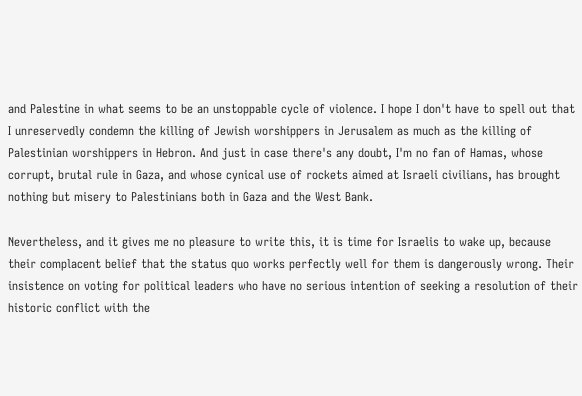and Palestine in what seems to be an unstoppable cycle of violence. I hope I don't have to spell out that I unreservedly condemn the killing of Jewish worshippers in Jerusalem as much as the killing of Palestinian worshippers in Hebron. And just in case there's any doubt, I'm no fan of Hamas, whose corrupt, brutal rule in Gaza, and whose cynical use of rockets aimed at Israeli civilians, has brought nothing but misery to Palestinians both in Gaza and the West Bank.

Nevertheless, and it gives me no pleasure to write this, it is time for Israelis to wake up, because their complacent belief that the status quo works perfectly well for them is dangerously wrong. Their insistence on voting for political leaders who have no serious intention of seeking a resolution of their historic conflict with the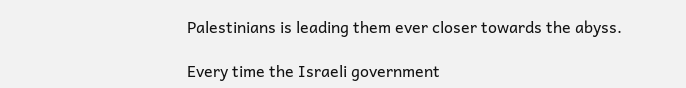Palestinians is leading them ever closer towards the abyss.

Every time the Israeli government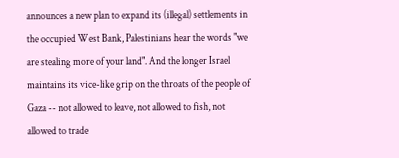announces a new plan to expand its (illegal) settlements in the occupied West Bank, Palestinians hear the words "we are stealing more of your land". And the longer Israel maintains its vice-like grip on the throats of the people of Gaza -- not allowed to leave, not allowed to fish, not allowed to trade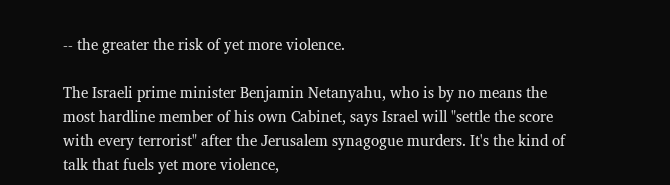-- the greater the risk of yet more violence.

The Israeli prime minister Benjamin Netanyahu, who is by no means the most hardline member of his own Cabinet, says Israel will "settle the score with every terrorist" after the Jerusalem synagogue murders. It's the kind of talk that fuels yet more violence,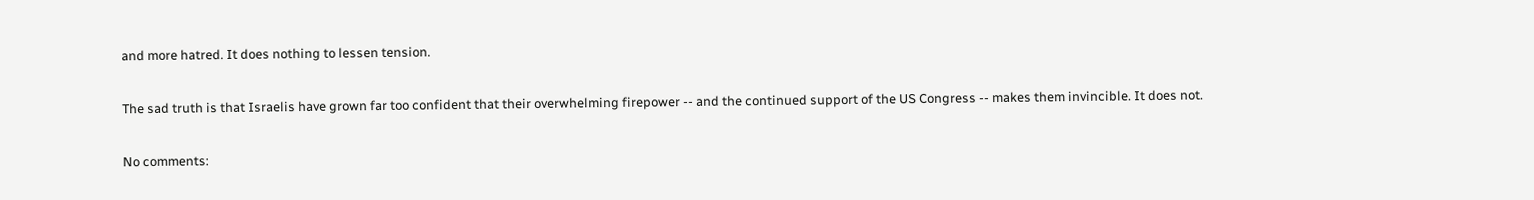and more hatred. It does nothing to lessen tension.

The sad truth is that Israelis have grown far too confident that their overwhelming firepower -- and the continued support of the US Congress -- makes them invincible. It does not.

No comments: